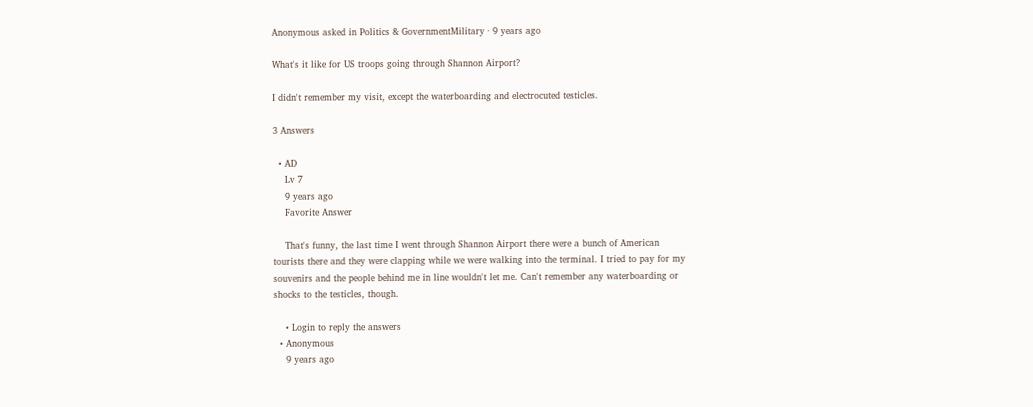Anonymous asked in Politics & GovernmentMilitary · 9 years ago

What's it like for US troops going through Shannon Airport?

I didn't remember my visit, except the waterboarding and electrocuted testicles.

3 Answers

  • AD
    Lv 7
    9 years ago
    Favorite Answer

    That's funny, the last time I went through Shannon Airport there were a bunch of American tourists there and they were clapping while we were walking into the terminal. I tried to pay for my souvenirs and the people behind me in line wouldn't let me. Can't remember any waterboarding or shocks to the testicles, though.

    • Login to reply the answers
  • Anonymous
    9 years ago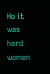Ho it was hard women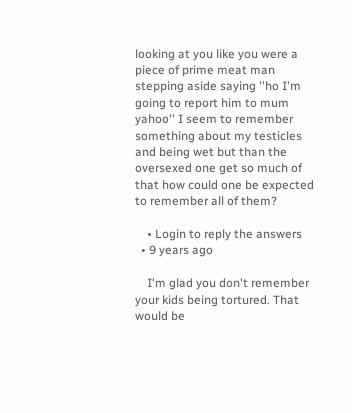looking at you like you were a piece of prime meat man stepping aside saying ''ho I'm going to report him to mum yahoo'' I seem to remember something about my testicles and being wet but than the oversexed one get so much of that how could one be expected to remember all of them?

    • Login to reply the answers
  • 9 years ago

    I'm glad you don't remember your kids being tortured. That would be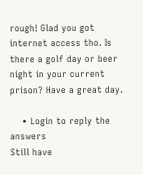rough! Glad you got internet access tho. Is there a golf day or beer night in your current prison? Have a great day.

    • Login to reply the answers
Still have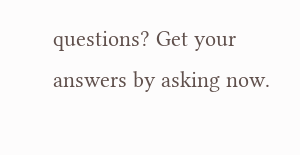questions? Get your answers by asking now.